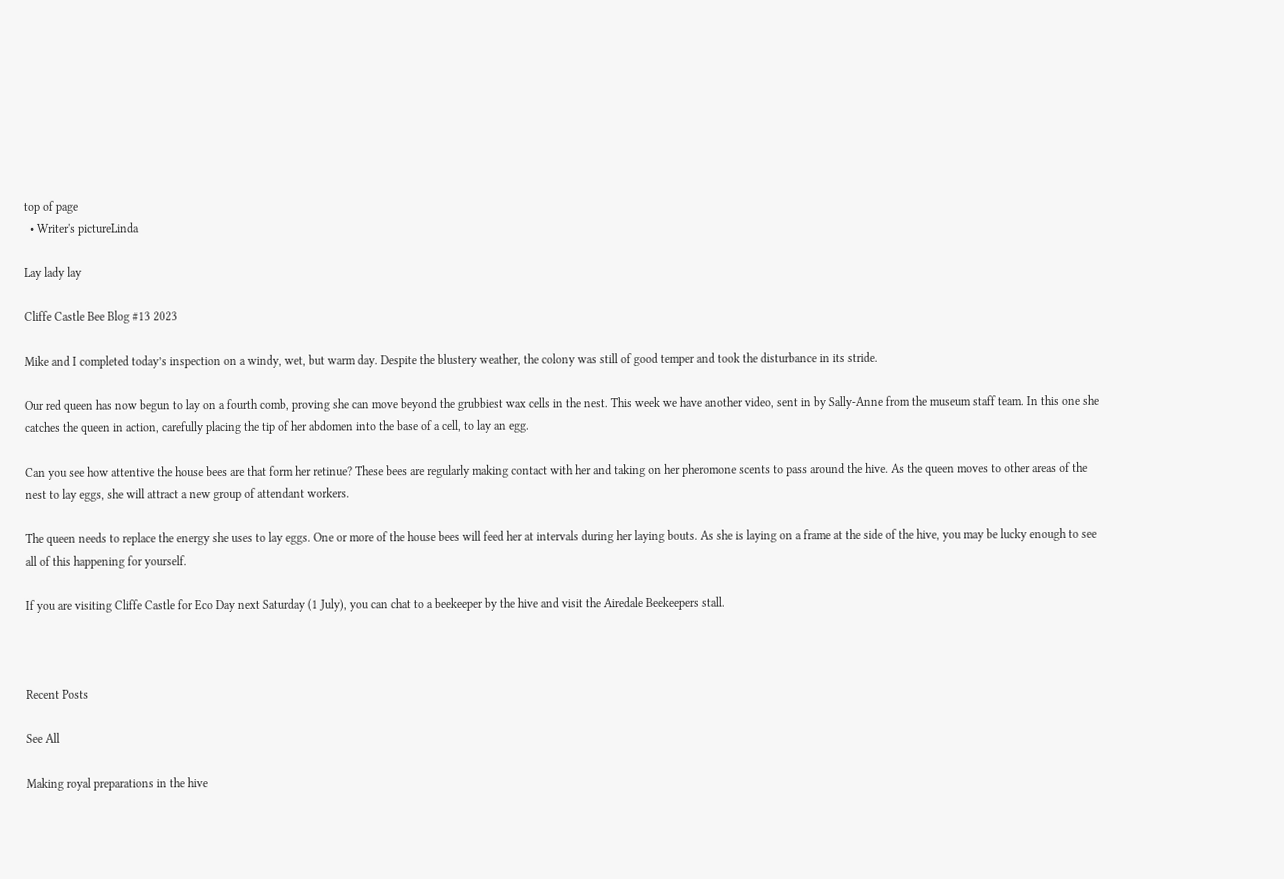top of page
  • Writer's pictureLinda

Lay lady lay

Cliffe Castle Bee Blog #13 2023

Mike and I completed today’s inspection on a windy, wet, but warm day. Despite the blustery weather, the colony was still of good temper and took the disturbance in its stride.

Our red queen has now begun to lay on a fourth comb, proving she can move beyond the grubbiest wax cells in the nest. This week we have another video, sent in by Sally-Anne from the museum staff team. In this one she catches the queen in action, carefully placing the tip of her abdomen into the base of a cell, to lay an egg.

Can you see how attentive the house bees are that form her retinue? These bees are regularly making contact with her and taking on her pheromone scents to pass around the hive. As the queen moves to other areas of the nest to lay eggs, she will attract a new group of attendant workers.

The queen needs to replace the energy she uses to lay eggs. One or more of the house bees will feed her at intervals during her laying bouts. As she is laying on a frame at the side of the hive, you may be lucky enough to see all of this happening for yourself.

If you are visiting Cliffe Castle for Eco Day next Saturday (1 July), you can chat to a beekeeper by the hive and visit the Airedale Beekeepers stall.



Recent Posts

See All

Making royal preparations in the hive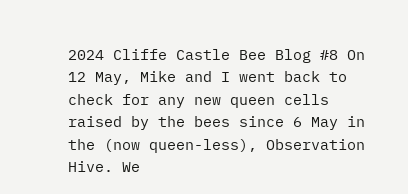2024 Cliffe Castle Bee Blog #8 On 12 May, Mike and I went back to check for any new queen cells raised by the bees since 6 May in the (now queen-less), Observation Hive. We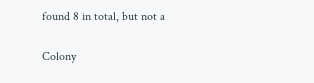found 8 in total, but not a

Colony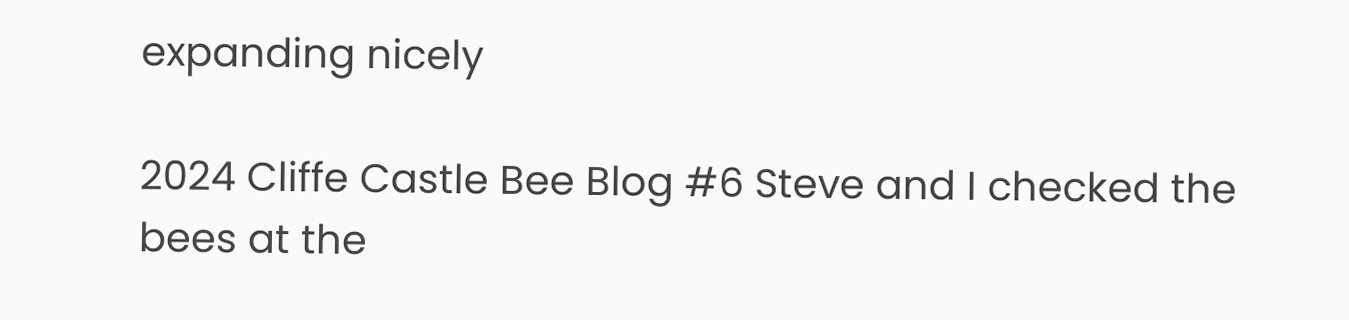expanding nicely

2024 Cliffe Castle Bee Blog #6 Steve and I checked the bees at the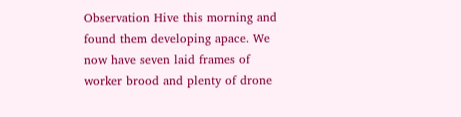Observation Hive this morning and found them developing apace. We now have seven laid frames of worker brood and plenty of drone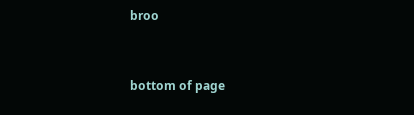broo


bottom of page